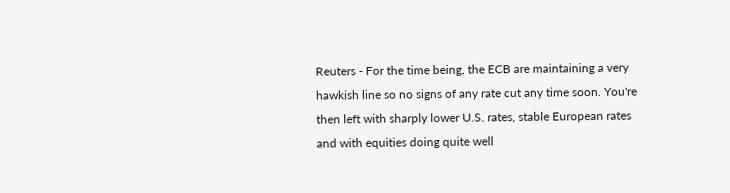Reuters - For the time being, the ECB are maintaining a very hawkish line so no signs of any rate cut any time soon. You're then left with sharply lower U.S. rates, stable European rates and with equities doing quite well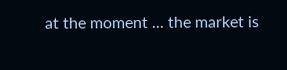at the moment ... the market is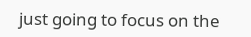just going to focus on the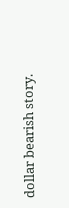dollar bearish story.